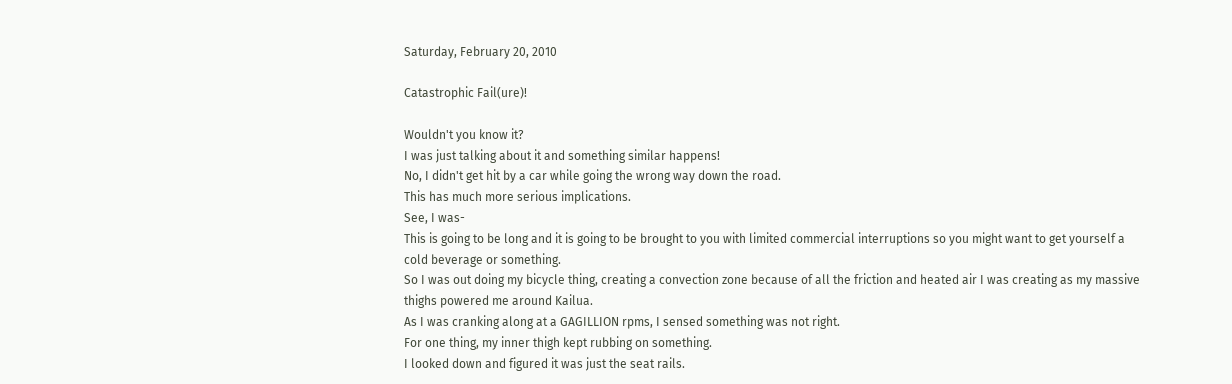Saturday, February 20, 2010

Catastrophic Fail(ure)!

Wouldn't you know it?
I was just talking about it and something similar happens!
No, I didn't get hit by a car while going the wrong way down the road.
This has much more serious implications.
See, I was-
This is going to be long and it is going to be brought to you with limited commercial interruptions so you might want to get yourself a cold beverage or something.
So I was out doing my bicycle thing, creating a convection zone because of all the friction and heated air I was creating as my massive thighs powered me around Kailua.
As I was cranking along at a GAGILLION rpms, I sensed something was not right.
For one thing, my inner thigh kept rubbing on something.
I looked down and figured it was just the seat rails.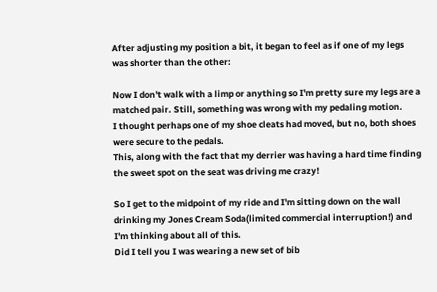After adjusting my position a bit, it began to feel as if one of my legs was shorter than the other:

Now I don't walk with a limp or anything so I'm pretty sure my legs are a matched pair. Still, something was wrong with my pedaling motion.
I thought perhaps one of my shoe cleats had moved, but no, both shoes were secure to the pedals.
This, along with the fact that my derrier was having a hard time finding the sweet spot on the seat was driving me crazy!

So I get to the midpoint of my ride and I'm sitting down on the wall drinking my Jones Cream Soda(limited commercial interruption!) and I'm thinking about all of this.
Did I tell you I was wearing a new set of bib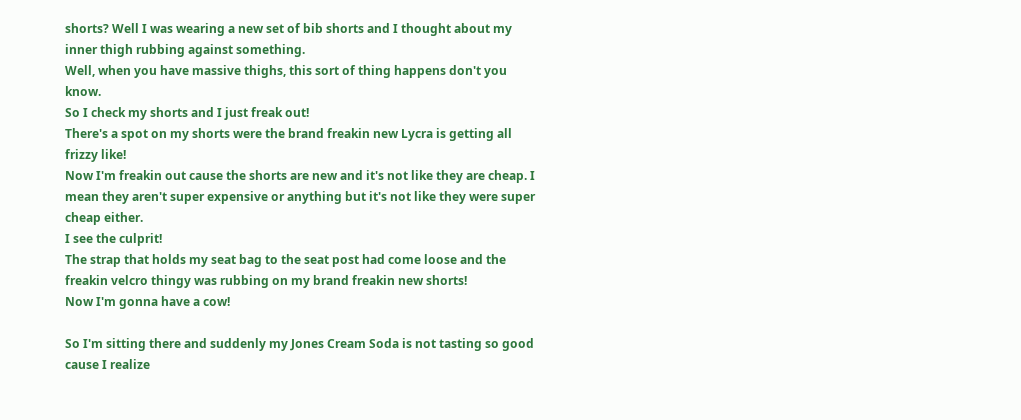shorts? Well I was wearing a new set of bib shorts and I thought about my inner thigh rubbing against something.
Well, when you have massive thighs, this sort of thing happens don't you know.
So I check my shorts and I just freak out!
There's a spot on my shorts were the brand freakin new Lycra is getting all frizzy like!
Now I'm freakin out cause the shorts are new and it's not like they are cheap. I mean they aren't super expensive or anything but it's not like they were super cheap either.
I see the culprit!
The strap that holds my seat bag to the seat post had come loose and the freakin velcro thingy was rubbing on my brand freakin new shorts!
Now I'm gonna have a cow!

So I'm sitting there and suddenly my Jones Cream Soda is not tasting so good cause I realize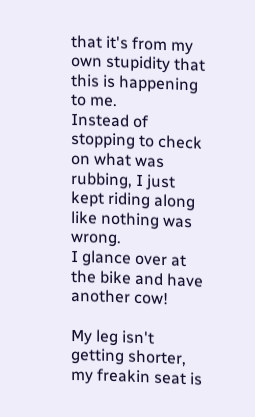that it's from my own stupidity that this is happening to me.
Instead of stopping to check on what was rubbing, I just kept riding along like nothing was wrong.
I glance over at the bike and have another cow!

My leg isn't getting shorter, my freakin seat is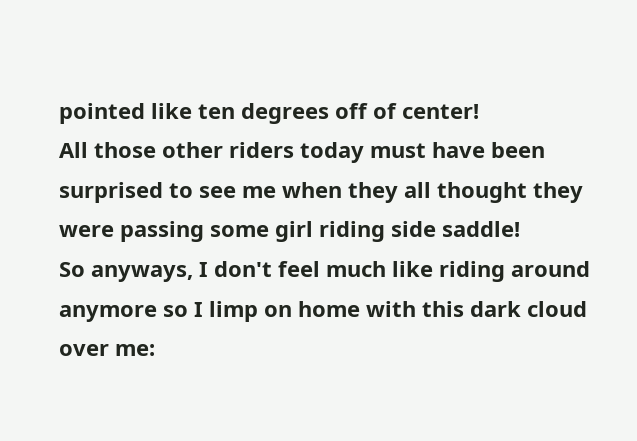pointed like ten degrees off of center!
All those other riders today must have been surprised to see me when they all thought they were passing some girl riding side saddle!
So anyways, I don't feel much like riding around anymore so I limp on home with this dark cloud over me: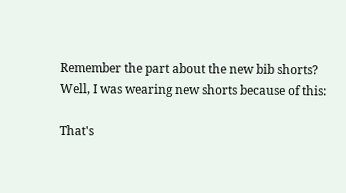Remember the part about the new bib shorts?
Well, I was wearing new shorts because of this:

That's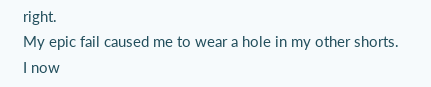right.
My epic fail caused me to wear a hole in my other shorts.
I now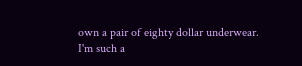own a pair of eighty dollar underwear.
I'm such a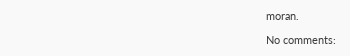moran.

No comments: